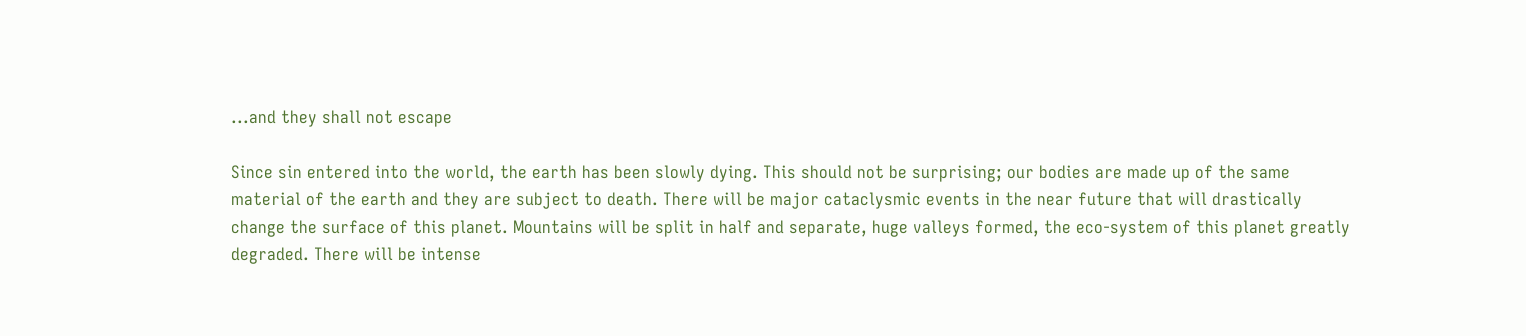...and they shall not escape

Since sin entered into the world, the earth has been slowly dying. This should not be surprising; our bodies are made up of the same material of the earth and they are subject to death. There will be major cataclysmic events in the near future that will drastically change the surface of this planet. Mountains will be split in half and separate, huge valleys formed, the eco-system of this planet greatly degraded. There will be intense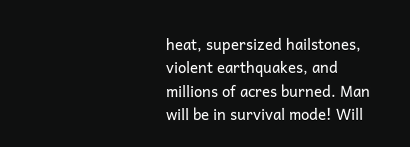heat, supersized hailstones, violent earthquakes, and millions of acres burned. Man will be in survival mode! Will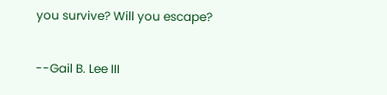you survive? Will you escape?

--Gail B. Lee III